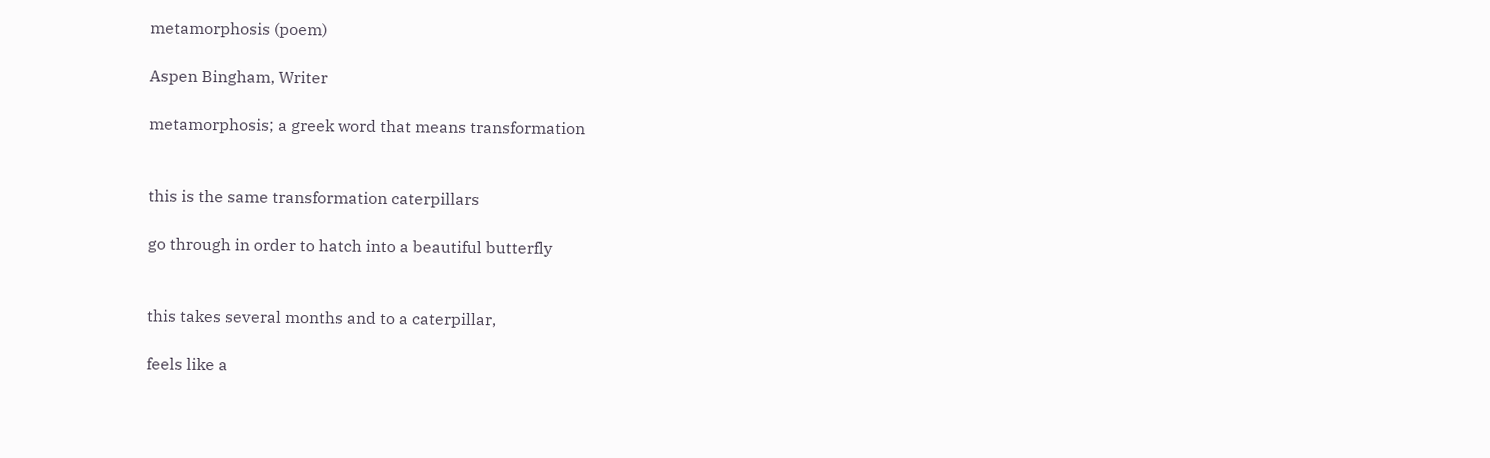metamorphosis (poem)

Aspen Bingham, Writer

metamorphosis; a greek word that means transformation


this is the same transformation caterpillars

go through in order to hatch into a beautiful butterfly


this takes several months and to a caterpillar,

feels like a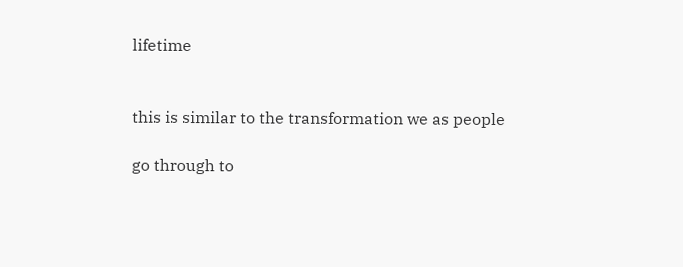lifetime


this is similar to the transformation we as people

go through to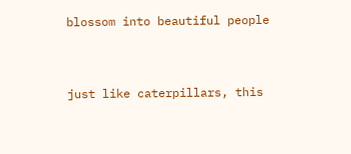blossom into beautiful people


just like caterpillars, this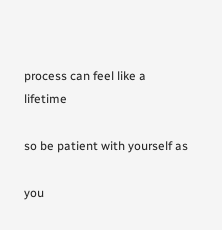process can feel like a lifetime

so be patient with yourself as

you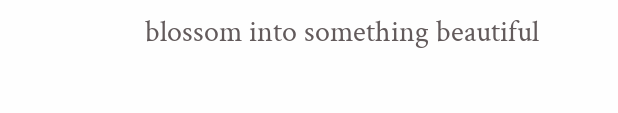blossom into something beautiful